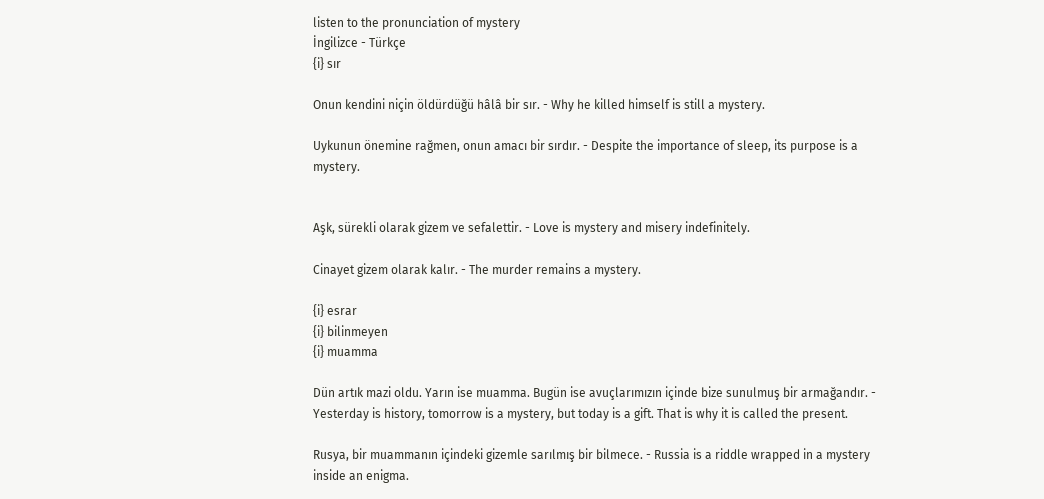listen to the pronunciation of mystery
İngilizce - Türkçe
{i} sır

Onun kendini niçin öldürdüğü hâlâ bir sır. - Why he killed himself is still a mystery.

Uykunun önemine rağmen, onun amacı bir sırdır. - Despite the importance of sleep, its purpose is a mystery.


Aşk, sürekli olarak gizem ve sefalettir. - Love is mystery and misery indefinitely.

Cinayet gizem olarak kalır. - The murder remains a mystery.

{i} esrar
{i} bilinmeyen
{i} muamma

Dün artık mazi oldu. Yarın ise muamma. Bugün ise avuçlarımızın içinde bize sunulmuş bir armağandır. - Yesterday is history, tomorrow is a mystery, but today is a gift. That is why it is called the present.

Rusya, bir muammanın içindeki gizemle sarılmış bir bilmece. - Russia is a riddle wrapped in a mystery inside an enigma.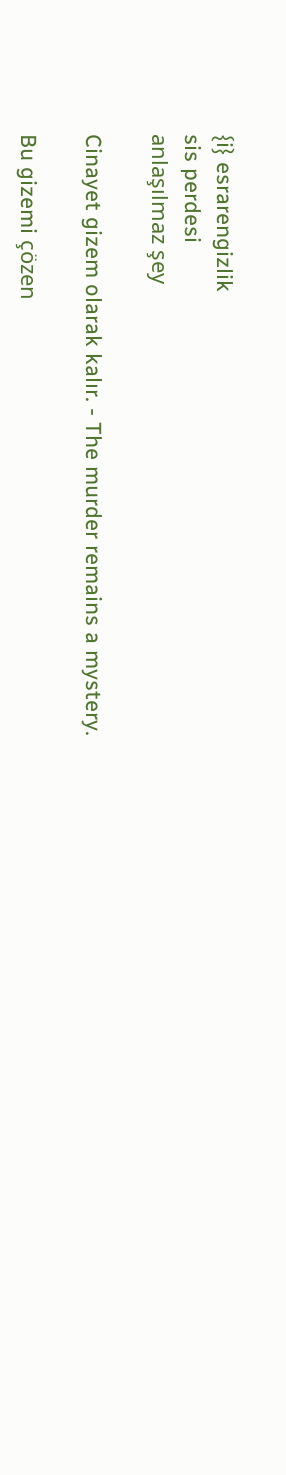{i} esrarengizlik
sis perdesi
anlaşılmaz şey

Cinayet gizem olarak kalır. - The murder remains a mystery.

Bu gizemi çözen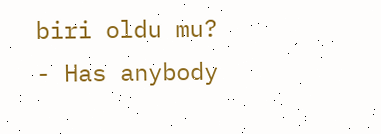biri oldu mu? - Has anybody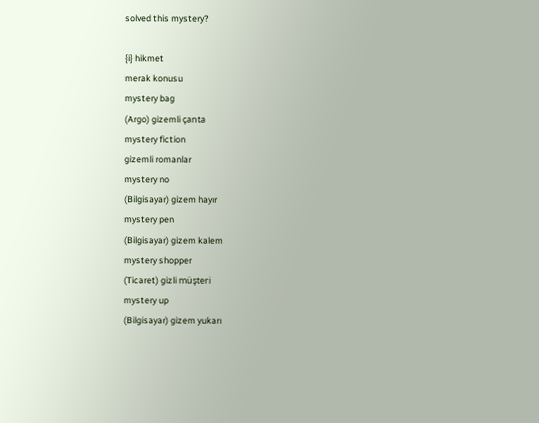solved this mystery?

{i} hikmet
merak konusu
mystery bag
(Argo) gizemli çanta
mystery fiction
gizemli romanlar
mystery no
(Bilgisayar) gizem hayır
mystery pen
(Bilgisayar) gizem kalem
mystery shopper
(Ticaret) gizli müşteri
mystery up
(Bilgisayar) gizem yukarı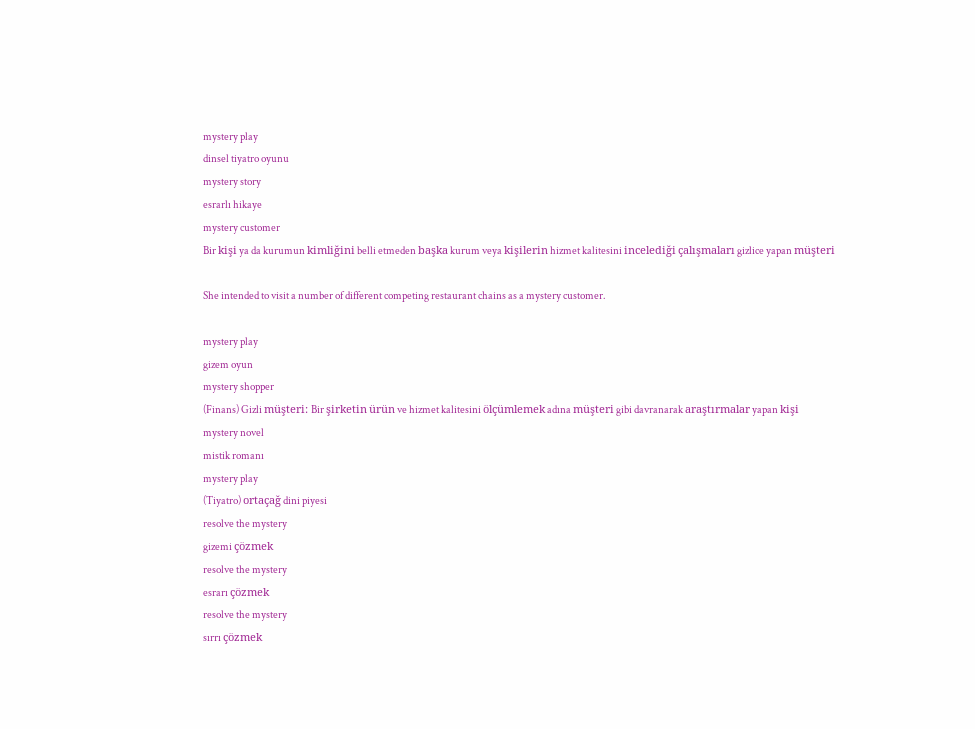mystery play
dinsel tiyatro oyunu
mystery story
esrarlı hikaye
mystery customer
Bir kişi ya da kurumun kimliğini belli etmeden başka kurum veya kişilerin hizmet kalitesini incelediği çalışmaları gizlice yapan müşteri

She intended to visit a number of different competing restaurant chains as a mystery customer.

mystery play
gizem oyun
mystery shopper
(Finans) Gizli müşteri: Bir şirketin ürün ve hizmet kalitesini ölçümlemek adına müşteri gibi davranarak araştırmalar yapan kişi
mystery novel
mistik romanı
mystery play
(Tiyatro) ortaçağ dini piyesi
resolve the mystery
gizemi çözmek
resolve the mystery
esrarı çözmek
resolve the mystery
sırrı çözmek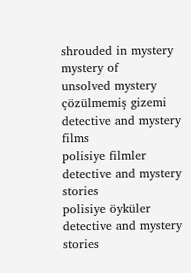shrouded in mystery
mystery of
unsolved mystery
çözülmemiş gizemi
detective and mystery films
polisiye filmler
detective and mystery stories
polisiye öyküler
detective and mystery stories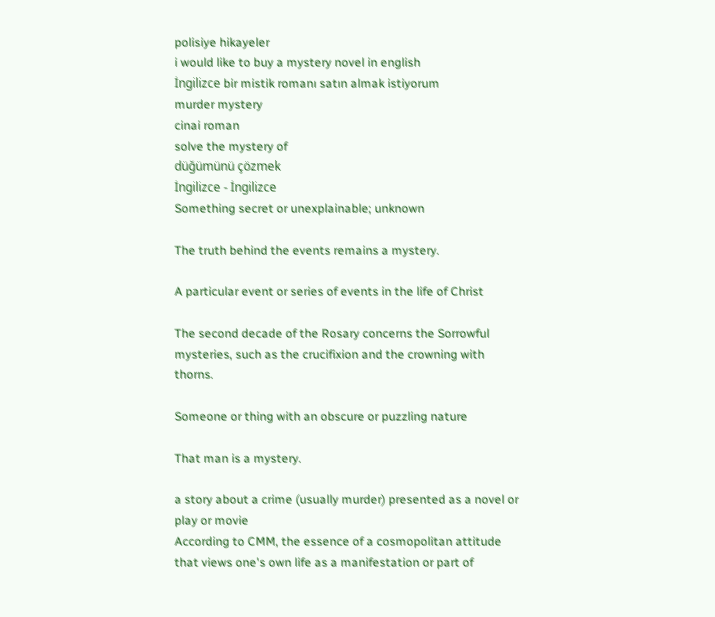polisiye hikayeler
i would like to buy a mystery novel in english
İngilizce bir mistik romanı satın almak istiyorum
murder mystery
cinai roman
solve the mystery of
düğümünü çözmek
İngilizce - İngilizce
Something secret or unexplainable; unknown

The truth behind the events remains a mystery.

A particular event or series of events in the life of Christ

The second decade of the Rosary concerns the Sorrowful mysteries, such as the crucifixion and the crowning with thorns.

Someone or thing with an obscure or puzzling nature

That man is a mystery.

a story about a crime (usually murder) presented as a novel or play or movie
According to CMM, the essence of a cosmopolitan attitude that views one's own life as a manifestation or part of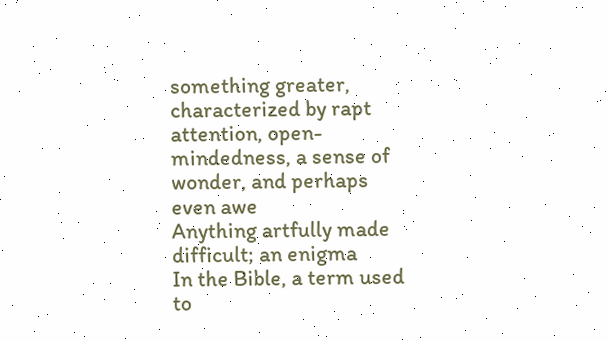something greater, characterized by rapt attention, open-mindedness, a sense of wonder, and perhaps even awe
Anything artfully made difficult; an enigma
In the Bible, a term used to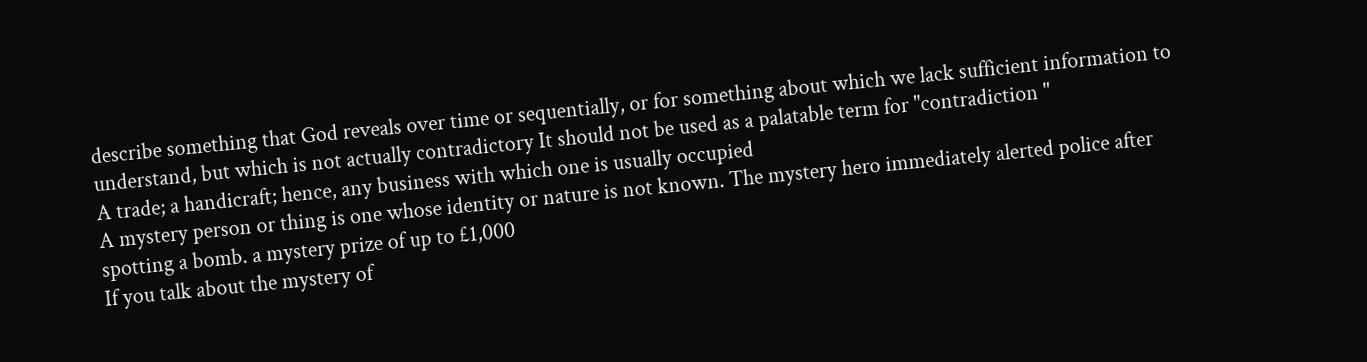describe something that God reveals over time or sequentially, or for something about which we lack sufficient information to understand, but which is not actually contradictory It should not be used as a palatable term for "contradiction "
A trade; a handicraft; hence, any business with which one is usually occupied
A mystery person or thing is one whose identity or nature is not known. The mystery hero immediately alerted police after spotting a bomb. a mystery prize of up to £1,000
If you talk about the mystery of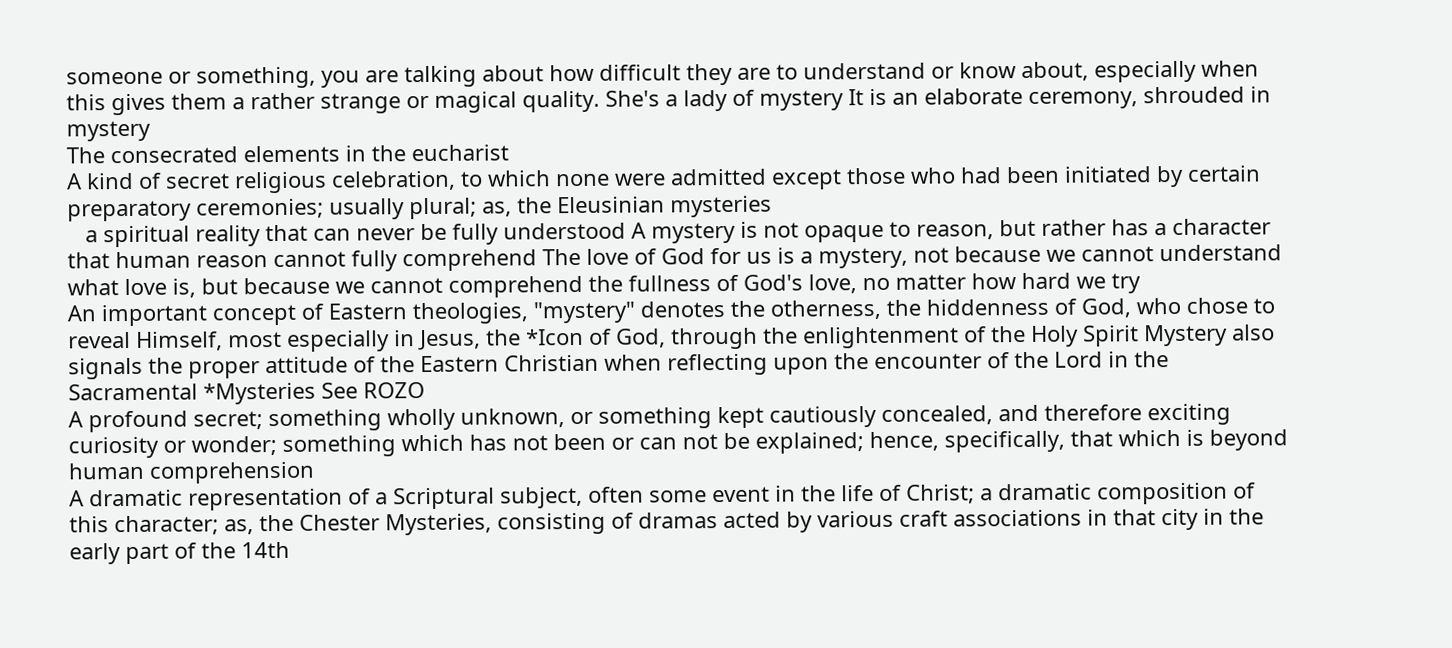someone or something, you are talking about how difficult they are to understand or know about, especially when this gives them a rather strange or magical quality. She's a lady of mystery It is an elaborate ceremony, shrouded in mystery
The consecrated elements in the eucharist
A kind of secret religious celebration, to which none were admitted except those who had been initiated by certain preparatory ceremonies; usually plural; as, the Eleusinian mysteries
   a spiritual reality that can never be fully understood A mystery is not opaque to reason, but rather has a character that human reason cannot fully comprehend The love of God for us is a mystery, not because we cannot understand what love is, but because we cannot comprehend the fullness of God's love, no matter how hard we try
An important concept of Eastern theologies, "mystery" denotes the otherness, the hiddenness of God, who chose to reveal Himself, most especially in Jesus, the *Icon of God, through the enlightenment of the Holy Spirit Mystery also signals the proper attitude of the Eastern Christian when reflecting upon the encounter of the Lord in the Sacramental *Mysteries See ROZO
A profound secret; something wholly unknown, or something kept cautiously concealed, and therefore exciting curiosity or wonder; something which has not been or can not be explained; hence, specifically, that which is beyond human comprehension
A dramatic representation of a Scriptural subject, often some event in the life of Christ; a dramatic composition of this character; as, the Chester Mysteries, consisting of dramas acted by various craft associations in that city in the early part of the 14th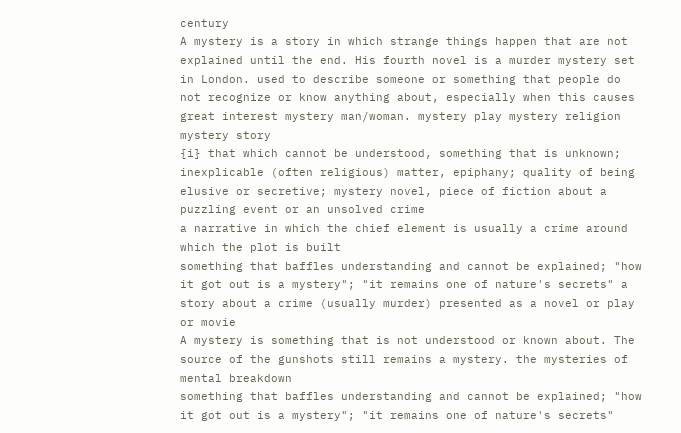century
A mystery is a story in which strange things happen that are not explained until the end. His fourth novel is a murder mystery set in London. used to describe someone or something that people do not recognize or know anything about, especially when this causes great interest mystery man/woman. mystery play mystery religion mystery story
{i} that which cannot be understood, something that is unknown; inexplicable (often religious) matter, epiphany; quality of being elusive or secretive; mystery novel, piece of fiction about a puzzling event or an unsolved crime
a narrative in which the chief element is usually a crime around which the plot is built
something that baffles understanding and cannot be explained; "how it got out is a mystery"; "it remains one of nature's secrets" a story about a crime (usually murder) presented as a novel or play or movie
A mystery is something that is not understood or known about. The source of the gunshots still remains a mystery. the mysteries of mental breakdown
something that baffles understanding and cannot be explained; "how it got out is a mystery"; "it remains one of nature's secrets"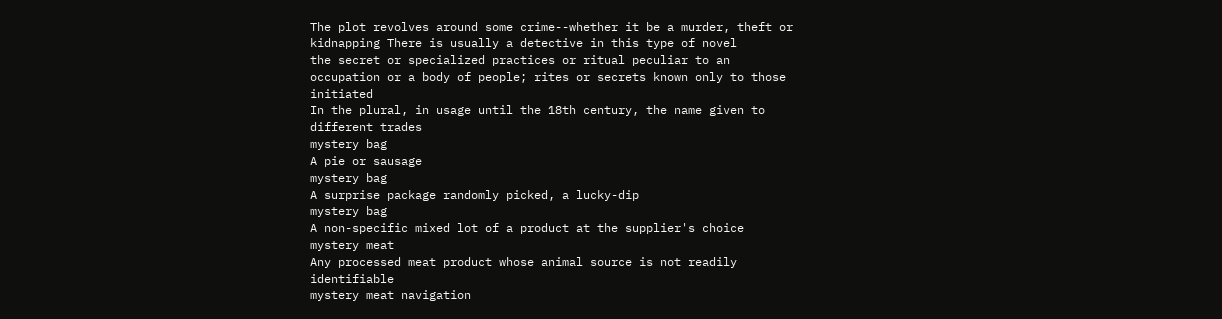The plot revolves around some crime--whether it be a murder, theft or kidnapping There is usually a detective in this type of novel
the secret or specialized practices or ritual peculiar to an occupation or a body of people; rites or secrets known only to those initiated
In the plural, in usage until the 18th century, the name given to different trades
mystery bag
A pie or sausage
mystery bag
A surprise package randomly picked, a lucky-dip
mystery bag
A non-specific mixed lot of a product at the supplier's choice
mystery meat
Any processed meat product whose animal source is not readily identifiable
mystery meat navigation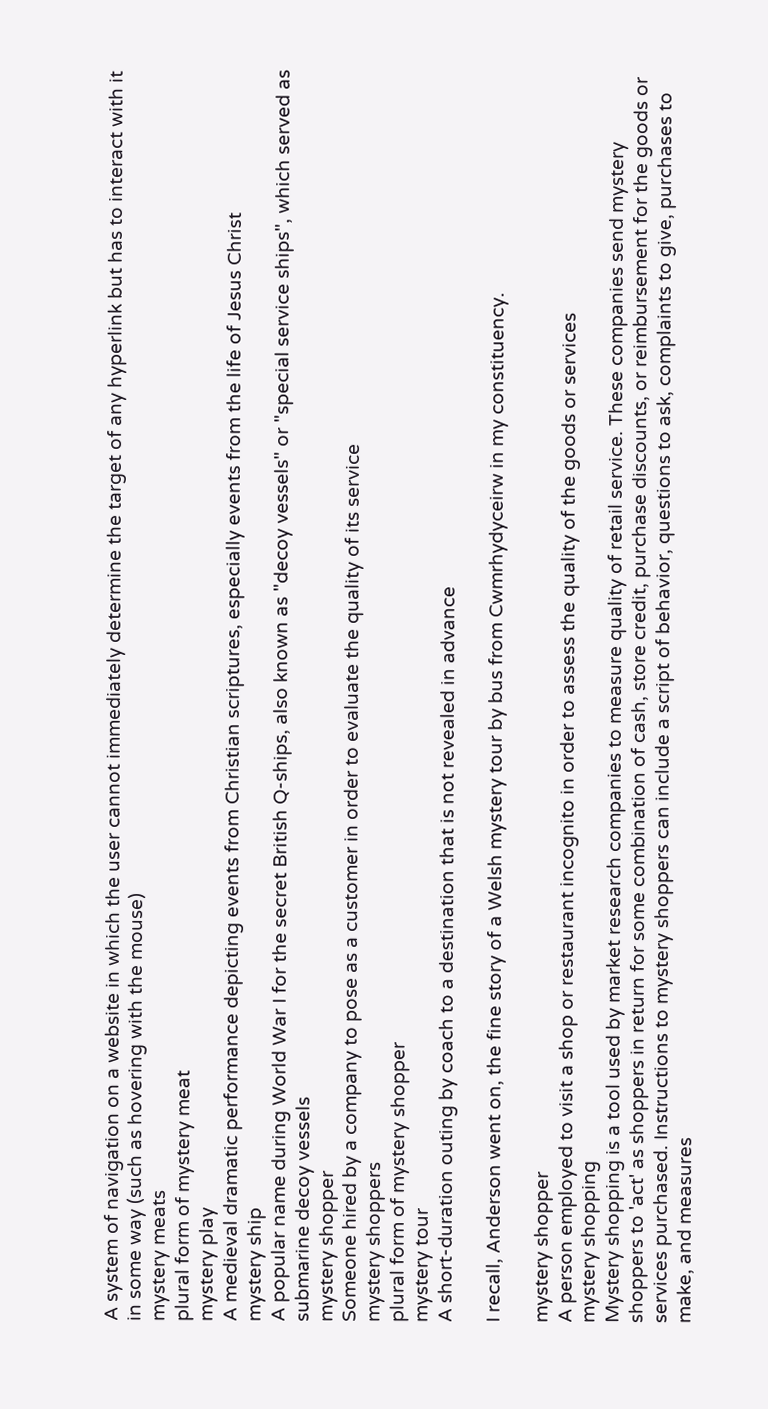A system of navigation on a website in which the user cannot immediately determine the target of any hyperlink but has to interact with it in some way (such as hovering with the mouse)
mystery meats
plural form of mystery meat
mystery play
A medieval dramatic performance depicting events from Christian scriptures, especially events from the life of Jesus Christ
mystery ship
A popular name during World War I for the secret British Q-ships, also known as "decoy vessels" or "special service ships", which served as submarine decoy vessels
mystery shopper
Someone hired by a company to pose as a customer in order to evaluate the quality of its service
mystery shoppers
plural form of mystery shopper
mystery tour
A short-duration outing by coach to a destination that is not revealed in advance

I recall, Anderson went on, the fine story of a Welsh mystery tour by bus from Cwmrhydyceirw in my constituency.

mystery shopper
A person employed to visit a shop or restaurant incognito in order to assess the quality of the goods or services
mystery shopping
Mystery shopping is a tool used by market research companies to measure quality of retail service. These companies send mystery shoppers to 'act' as shoppers in return for some combination of cash, store credit, purchase discounts, or reimbursement for the goods or services purchased. Instructions to mystery shoppers can include a script of behavior, questions to ask, complaints to give, purchases to make, and measures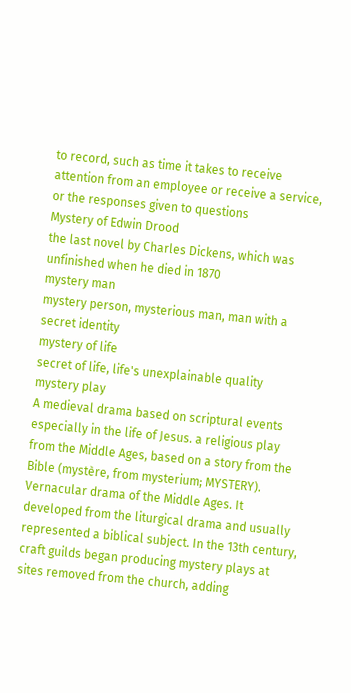to record, such as time it takes to receive attention from an employee or receive a service, or the responses given to questions
Mystery of Edwin Drood
the last novel by Charles Dickens, which was unfinished when he died in 1870
mystery man
mystery person, mysterious man, man with a secret identity
mystery of life
secret of life, life's unexplainable quality
mystery play
A medieval drama based on scriptural events especially in the life of Jesus. a religious play from the Middle Ages, based on a story from the Bible (mystère, from mysterium; MYSTERY). Vernacular drama of the Middle Ages. It developed from the liturgical drama and usually represented a biblical subject. In the 13th century, craft guilds began producing mystery plays at sites removed from the church, adding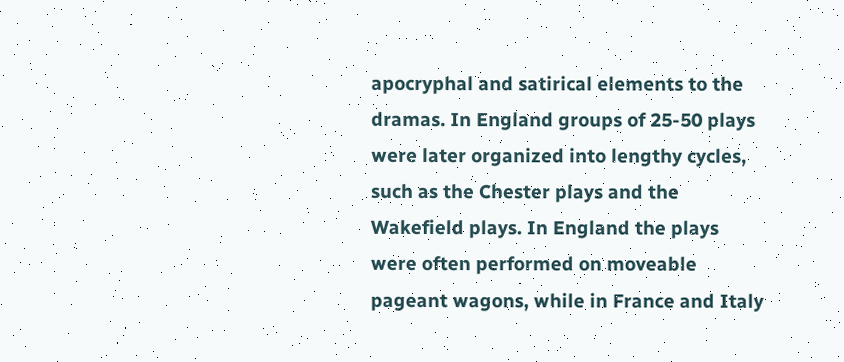apocryphal and satirical elements to the dramas. In England groups of 25-50 plays were later organized into lengthy cycles, such as the Chester plays and the Wakefield plays. In England the plays were often performed on moveable pageant wagons, while in France and Italy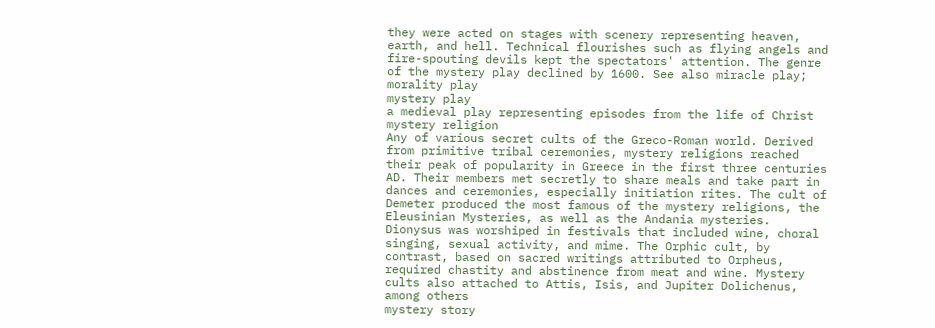they were acted on stages with scenery representing heaven, earth, and hell. Technical flourishes such as flying angels and fire-spouting devils kept the spectators' attention. The genre of the mystery play declined by 1600. See also miracle play; morality play
mystery play
a medieval play representing episodes from the life of Christ
mystery religion
Any of various secret cults of the Greco-Roman world. Derived from primitive tribal ceremonies, mystery religions reached their peak of popularity in Greece in the first three centuries AD. Their members met secretly to share meals and take part in dances and ceremonies, especially initiation rites. The cult of Demeter produced the most famous of the mystery religions, the Eleusinian Mysteries, as well as the Andania mysteries. Dionysus was worshiped in festivals that included wine, choral singing, sexual activity, and mime. The Orphic cult, by contrast, based on sacred writings attributed to Orpheus, required chastity and abstinence from meat and wine. Mystery cults also attached to Attis, Isis, and Jupiter Dolichenus, among others
mystery story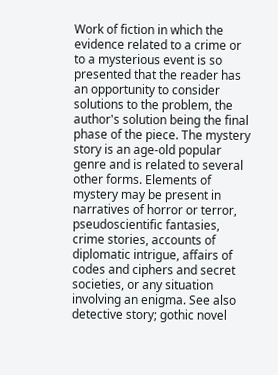Work of fiction in which the evidence related to a crime or to a mysterious event is so presented that the reader has an opportunity to consider solutions to the problem, the author's solution being the final phase of the piece. The mystery story is an age-old popular genre and is related to several other forms. Elements of mystery may be present in narratives of horror or terror, pseudoscientific fantasies, crime stories, accounts of diplomatic intrigue, affairs of codes and ciphers and secret societies, or any situation involving an enigma. See also detective story; gothic novel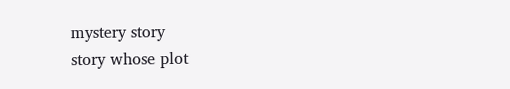mystery story
story whose plot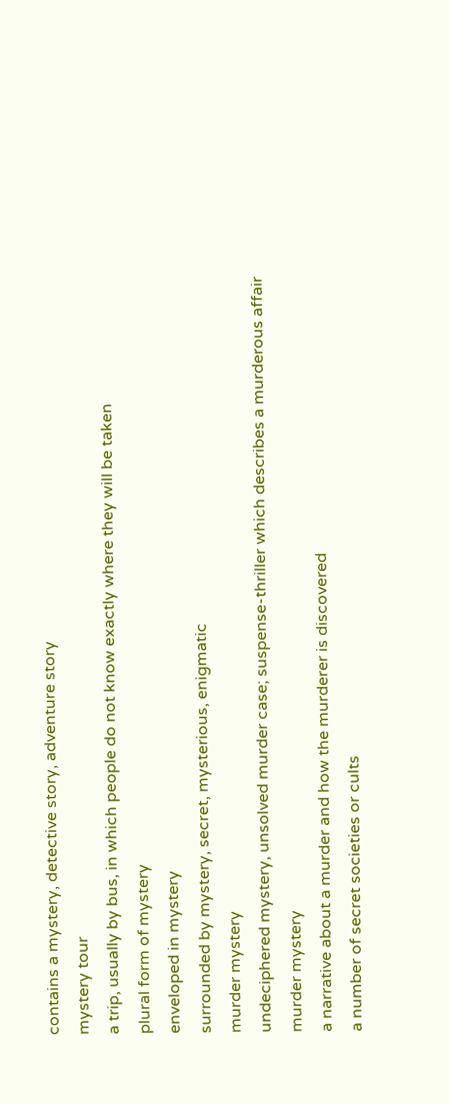contains a mystery, detective story, adventure story
mystery tour
a trip, usually by bus, in which people do not know exactly where they will be taken
plural form of mystery
enveloped in mystery
surrounded by mystery, secret, mysterious, enigmatic
murder mystery
undeciphered mystery, unsolved murder case; suspense-thriller which describes a murderous affair
murder mystery
a narrative about a murder and how the murderer is discovered
a number of secret societies or cults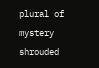plural of mystery
shrouded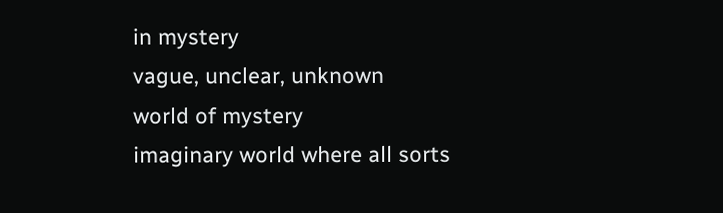in mystery
vague, unclear, unknown
world of mystery
imaginary world where all sorts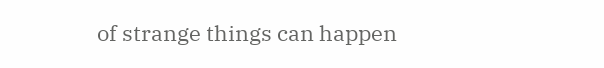of strange things can happen